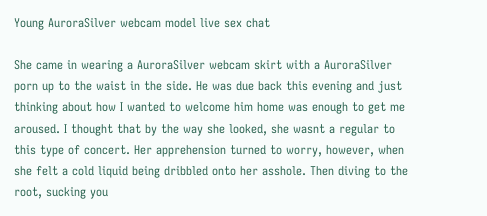Young AuroraSilver webcam model live sex chat

She came in wearing a AuroraSilver webcam skirt with a AuroraSilver porn up to the waist in the side. He was due back this evening and just thinking about how I wanted to welcome him home was enough to get me aroused. I thought that by the way she looked, she wasnt a regular to this type of concert. Her apprehension turned to worry, however, when she felt a cold liquid being dribbled onto her asshole. Then diving to the root, sucking you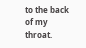to the back of my throat.